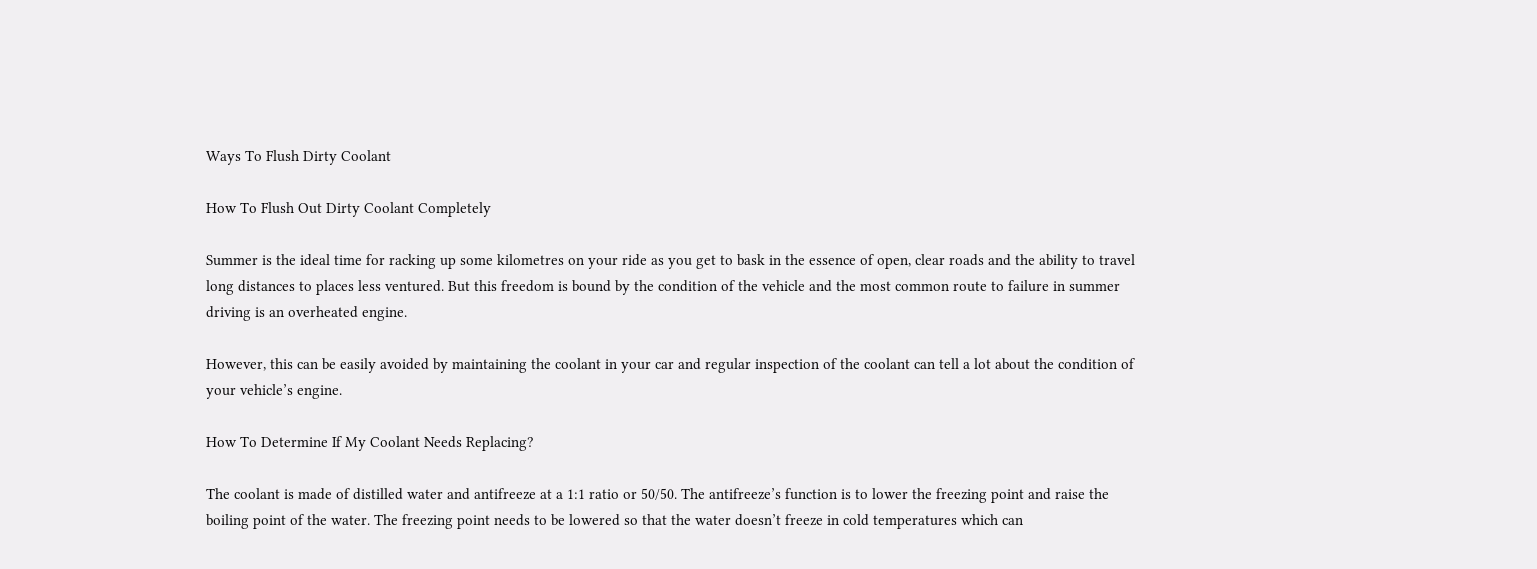Ways To Flush Dirty Coolant

How To Flush Out Dirty Coolant Completely

Summer is the ideal time for racking up some kilometres on your ride as you get to bask in the essence of open, clear roads and the ability to travel long distances to places less ventured. But this freedom is bound by the condition of the vehicle and the most common route to failure in summer driving is an overheated engine.

However, this can be easily avoided by maintaining the coolant in your car and regular inspection of the coolant can tell a lot about the condition of your vehicle’s engine.

How To Determine If My Coolant Needs Replacing?

The coolant is made of distilled water and antifreeze at a 1:1 ratio or 50/50. The antifreeze’s function is to lower the freezing point and raise the boiling point of the water. The freezing point needs to be lowered so that the water doesn’t freeze in cold temperatures which can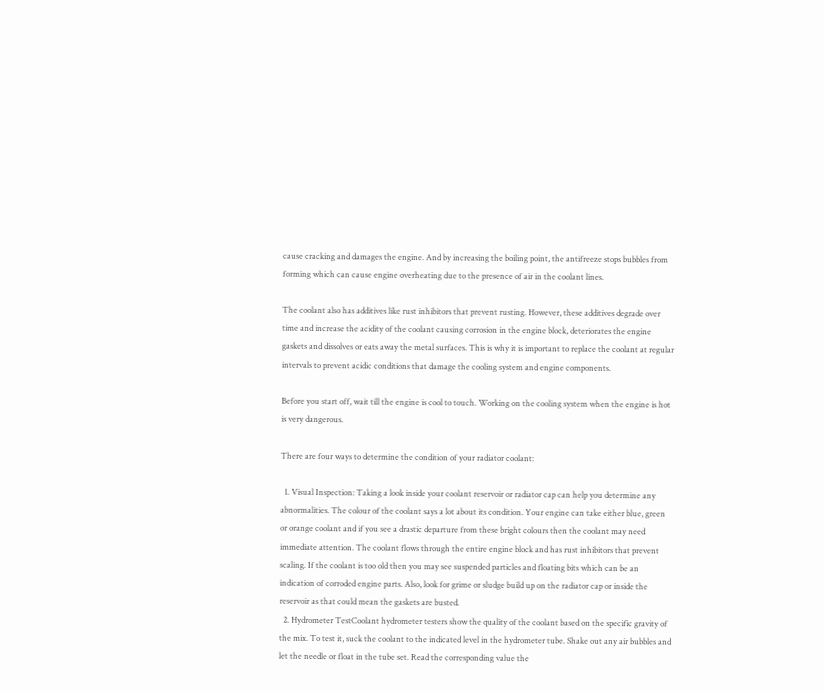cause cracking and damages the engine. And by increasing the boiling point, the antifreeze stops bubbles from forming which can cause engine overheating due to the presence of air in the coolant lines.

The coolant also has additives like rust inhibitors that prevent rusting. However, these additives degrade over time and increase the acidity of the coolant causing corrosion in the engine block, deteriorates the engine gaskets and dissolves or eats away the metal surfaces. This is why it is important to replace the coolant at regular intervals to prevent acidic conditions that damage the cooling system and engine components.

Before you start off, wait till the engine is cool to touch. Working on the cooling system when the engine is hot is very dangerous.

There are four ways to determine the condition of your radiator coolant:

  1. Visual Inspection: Taking a look inside your coolant reservoir or radiator cap can help you determine any abnormalities. The colour of the coolant says a lot about its condition. Your engine can take either blue, green or orange coolant and if you see a drastic departure from these bright colours then the coolant may need immediate attention. The coolant flows through the entire engine block and has rust inhibitors that prevent scaling. If the coolant is too old then you may see suspended particles and floating bits which can be an indication of corroded engine parts. Also, look for grime or sludge build up on the radiator cap or inside the reservoir as that could mean the gaskets are busted.
  2. Hydrometer TestCoolant hydrometer testers show the quality of the coolant based on the specific gravity of the mix. To test it, suck the coolant to the indicated level in the hydrometer tube. Shake out any air bubbles and let the needle or float in the tube set. Read the corresponding value the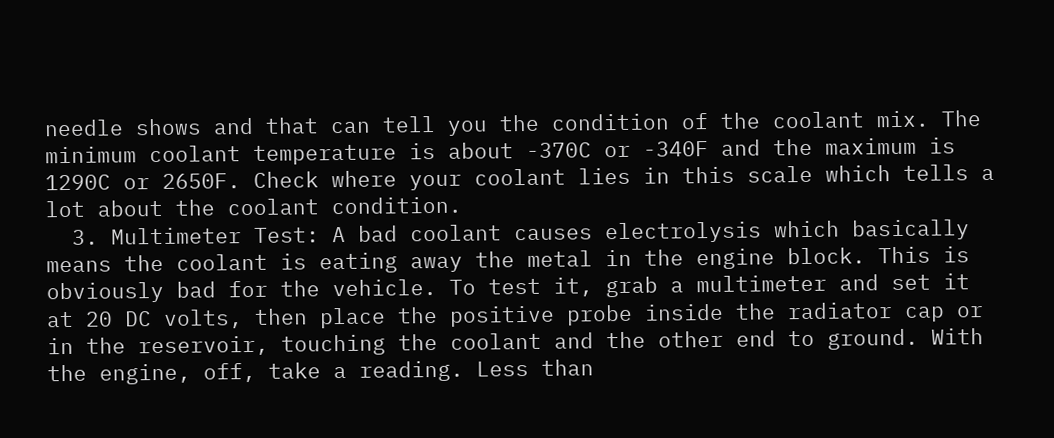needle shows and that can tell you the condition of the coolant mix. The minimum coolant temperature is about -370C or -340F and the maximum is 1290C or 2650F. Check where your coolant lies in this scale which tells a lot about the coolant condition.
  3. Multimeter Test: A bad coolant causes electrolysis which basically means the coolant is eating away the metal in the engine block. This is obviously bad for the vehicle. To test it, grab a multimeter and set it at 20 DC volts, then place the positive probe inside the radiator cap or in the reservoir, touching the coolant and the other end to ground. With the engine, off, take a reading. Less than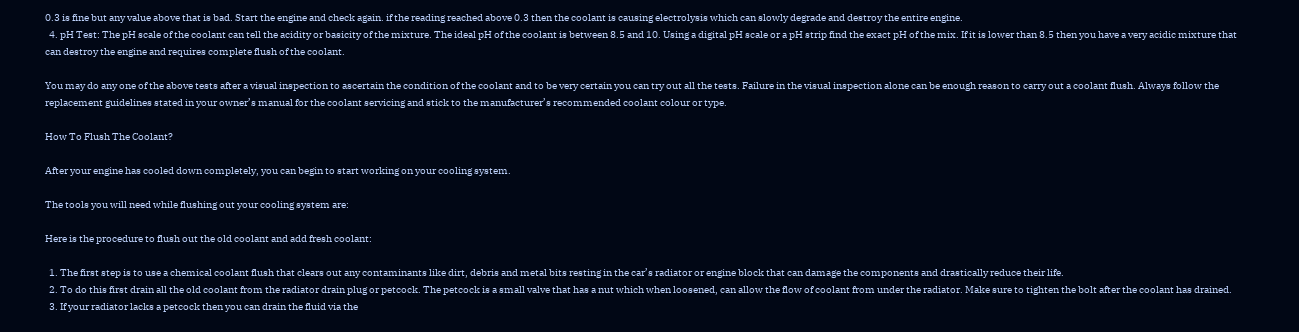0.3 is fine but any value above that is bad. Start the engine and check again. if the reading reached above 0.3 then the coolant is causing electrolysis which can slowly degrade and destroy the entire engine.
  4. pH Test: The pH scale of the coolant can tell the acidity or basicity of the mixture. The ideal pH of the coolant is between 8.5 and 10. Using a digital pH scale or a pH strip find the exact pH of the mix. If it is lower than 8.5 then you have a very acidic mixture that can destroy the engine and requires complete flush of the coolant.

You may do any one of the above tests after a visual inspection to ascertain the condition of the coolant and to be very certain you can try out all the tests. Failure in the visual inspection alone can be enough reason to carry out a coolant flush. Always follow the replacement guidelines stated in your owner’s manual for the coolant servicing and stick to the manufacturer’s recommended coolant colour or type.

How To Flush The Coolant?

After your engine has cooled down completely, you can begin to start working on your cooling system.

The tools you will need while flushing out your cooling system are:

Here is the procedure to flush out the old coolant and add fresh coolant:

  1. The first step is to use a chemical coolant flush that clears out any contaminants like dirt, debris and metal bits resting in the car’s radiator or engine block that can damage the components and drastically reduce their life.
  2. To do this first drain all the old coolant from the radiator drain plug or petcock. The petcock is a small valve that has a nut which when loosened, can allow the flow of coolant from under the radiator. Make sure to tighten the bolt after the coolant has drained.
  3. If your radiator lacks a petcock then you can drain the fluid via the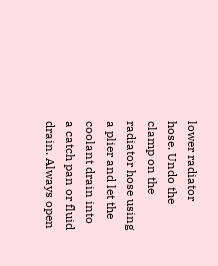lower radiator hose. Undo the clamp on the radiator hose using a plier and let the coolant drain into a catch pan or fluid drain. Always open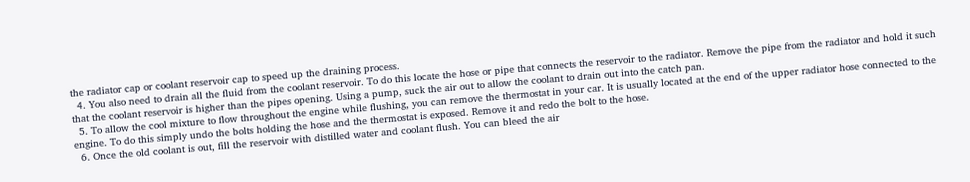the radiator cap or coolant reservoir cap to speed up the draining process.
  4. You also need to drain all the fluid from the coolant reservoir. To do this locate the hose or pipe that connects the reservoir to the radiator. Remove the pipe from the radiator and hold it such that the coolant reservoir is higher than the pipes opening. Using a pump, suck the air out to allow the coolant to drain out into the catch pan.
  5. To allow the cool mixture to flow throughout the engine while flushing, you can remove the thermostat in your car. It is usually located at the end of the upper radiator hose connected to the engine. To do this simply undo the bolts holding the hose and the thermostat is exposed. Remove it and redo the bolt to the hose.
  6. Once the old coolant is out, fill the reservoir with distilled water and coolant flush. You can bleed the air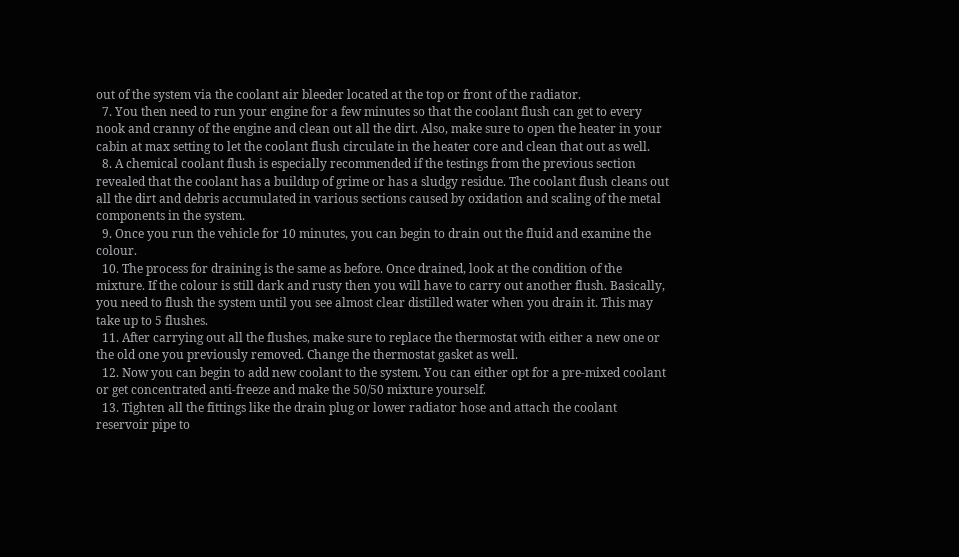out of the system via the coolant air bleeder located at the top or front of the radiator.
  7. You then need to run your engine for a few minutes so that the coolant flush can get to every nook and cranny of the engine and clean out all the dirt. Also, make sure to open the heater in your cabin at max setting to let the coolant flush circulate in the heater core and clean that out as well.
  8. A chemical coolant flush is especially recommended if the testings from the previous section revealed that the coolant has a buildup of grime or has a sludgy residue. The coolant flush cleans out all the dirt and debris accumulated in various sections caused by oxidation and scaling of the metal components in the system.
  9. Once you run the vehicle for 10 minutes, you can begin to drain out the fluid and examine the colour.
  10. The process for draining is the same as before. Once drained, look at the condition of the mixture. If the colour is still dark and rusty then you will have to carry out another flush. Basically, you need to flush the system until you see almost clear distilled water when you drain it. This may take up to 5 flushes.
  11. After carrying out all the flushes, make sure to replace the thermostat with either a new one or the old one you previously removed. Change the thermostat gasket as well.
  12. Now you can begin to add new coolant to the system. You can either opt for a pre-mixed coolant or get concentrated anti-freeze and make the 50/50 mixture yourself.
  13. Tighten all the fittings like the drain plug or lower radiator hose and attach the coolant reservoir pipe to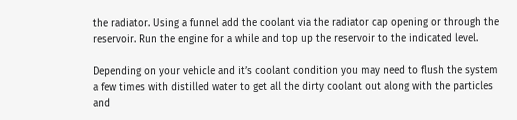the radiator. Using a funnel add the coolant via the radiator cap opening or through the reservoir. Run the engine for a while and top up the reservoir to the indicated level.

Depending on your vehicle and it’s coolant condition you may need to flush the system a few times with distilled water to get all the dirty coolant out along with the particles and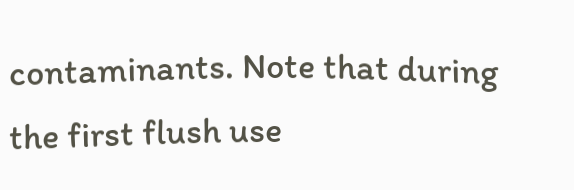contaminants. Note that during the first flush use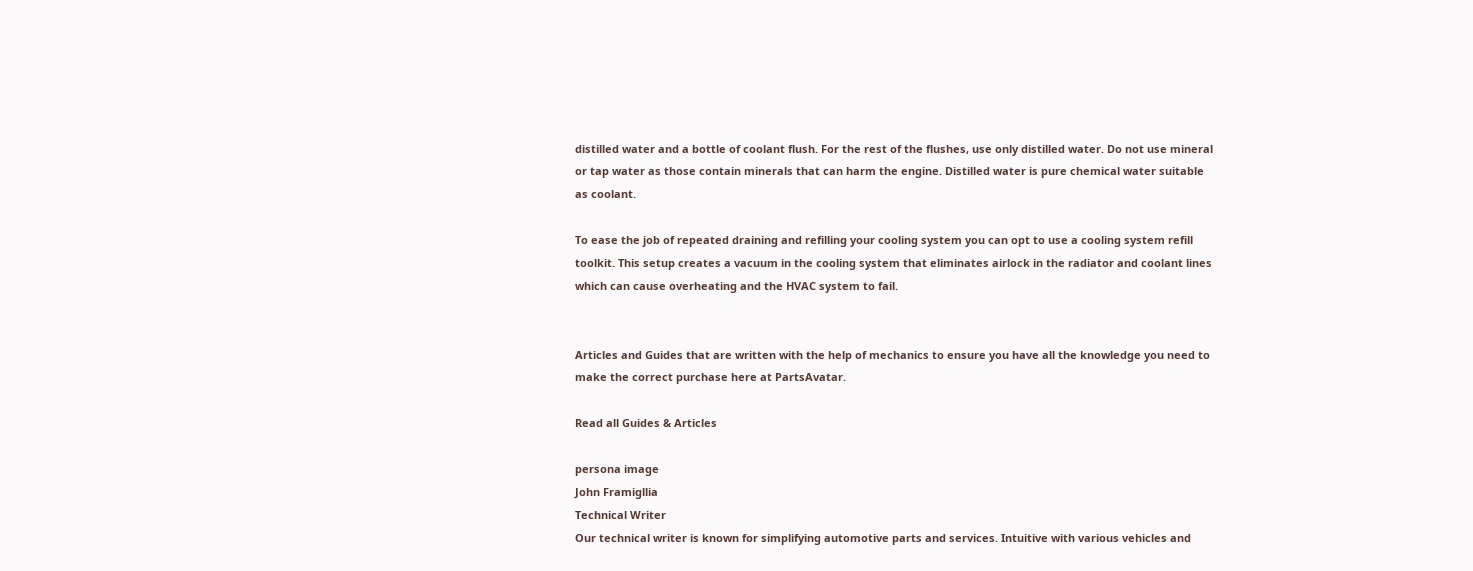distilled water and a bottle of coolant flush. For the rest of the flushes, use only distilled water. Do not use mineral or tap water as those contain minerals that can harm the engine. Distilled water is pure chemical water suitable as coolant.

To ease the job of repeated draining and refilling your cooling system you can opt to use a cooling system refill toolkit. This setup creates a vacuum in the cooling system that eliminates airlock in the radiator and coolant lines which can cause overheating and the HVAC system to fail.


Articles and Guides that are written with the help of mechanics to ensure you have all the knowledge you need to make the correct purchase here at PartsAvatar.

Read all Guides & Articles

persona image
John Framigllia
Technical Writer
Our technical writer is known for simplifying automotive parts and services. Intuitive with various vehicles and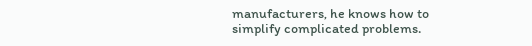manufacturers, he knows how to simplify complicated problems.